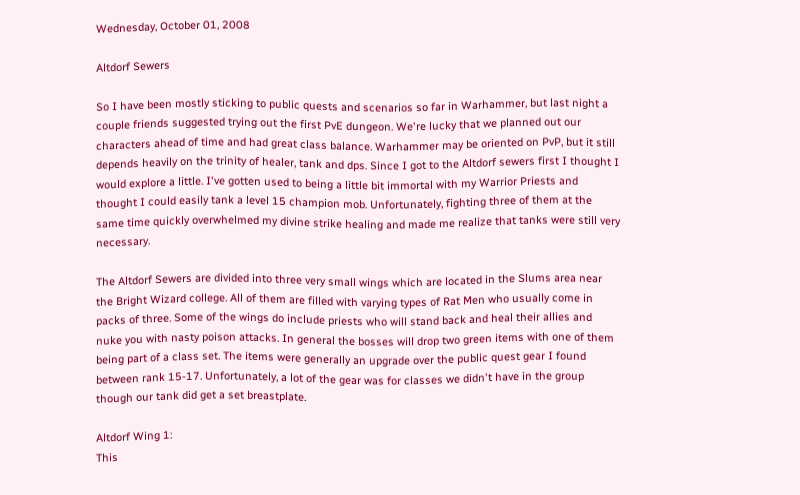Wednesday, October 01, 2008

Altdorf Sewers

So I have been mostly sticking to public quests and scenarios so far in Warhammer, but last night a couple friends suggested trying out the first PvE dungeon. We're lucky that we planned out our characters ahead of time and had great class balance. Warhammer may be oriented on PvP, but it still depends heavily on the trinity of healer, tank and dps. Since I got to the Altdorf sewers first I thought I would explore a little. I've gotten used to being a little bit immortal with my Warrior Priests and thought I could easily tank a level 15 champion mob. Unfortunately, fighting three of them at the same time quickly overwhelmed my divine strike healing and made me realize that tanks were still very necessary.

The Altdorf Sewers are divided into three very small wings which are located in the Slums area near the Bright Wizard college. All of them are filled with varying types of Rat Men who usually come in packs of three. Some of the wings do include priests who will stand back and heal their allies and nuke you with nasty poison attacks. In general the bosses will drop two green items with one of them being part of a class set. The items were generally an upgrade over the public quest gear I found between rank 15-17. Unfortunately, a lot of the gear was for classes we didn't have in the group though our tank did get a set breastplate.

Altdorf Wing 1:
This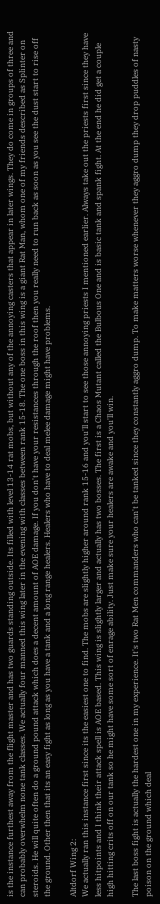is the instance furthest away from the flight master and has two guards standing outside. Its filled with level 13-14 rat mobs, but without any of the annoying casters that appear in later wings. They do come in groups of three and can probably overwhelm none tank classes. We actually four manned this wing later in the evening with classes between rank 15-18. The one boss in this wing is a giant Rat Man, whom one of my friends described as Splinter on steroids. He will quite often do a ground pound attack which does a decent amount of AOE damage. If you don't have your resistances through the roof then you really need to run back as soon as you see the dust start to rise off the ground. Other then that its an easy fight as long as you have a tank and a long range healers. Healers who have to deal melee damage might have problems.

Altdorf Wing 2:
We actually ran this instance first since its the easiest one to find. The mobs are slightly higher around rank 15-16 and you'll start to see those annoying priests I mentioned earlier. Always take out the priests first since they have less hitpoints and I think their attack spell is AOE based. This wing is slightly larger and actually has two bosses. The first is a Chaos Mutant called the Bulbous One and is basic tank and spank fight. At the end he did get a couple high hitting crits off on our tank so he might have some sort of enrage ability. Just make sure your healers are awake and you'll win.

The last boss fight is actually the hardest one in my experience. It's two Rat Men commanders who can't be tanked since they constantly aggro dump. To make matters worse whenever they aggro dump they drop puddles of nasty poison on the ground which deal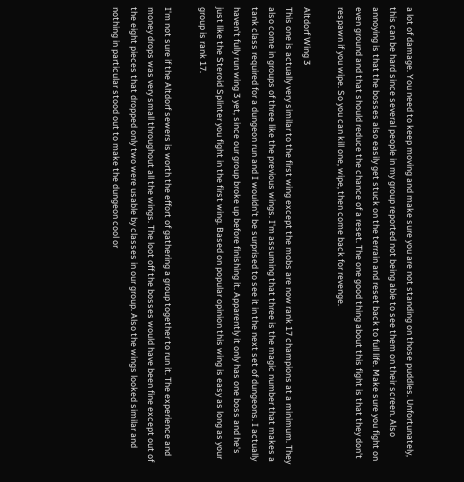a lot of damage. You need to keep moving and make sure you are not standing on those puddles. Unfortunately, this can be hard since several people in my group reported not being able to see them on their screen. Also annoying is that the bosses also easily get stuck on the terrain and reset back to full life. Make sure you fight on even ground and that should reduce the chance of a reset. The one good thing about this fight is that they don't respawn if you wipe. So you can kill one, wipe, then come back for revenge.

Altdorf Wing 3
This one is actually very similar to the first wing except the mobs are now rank 17 champions at a minimum. They also come in groups of three like the previous wings. I'm assuming that three is the magic number that makes a tank class required for a dungeon run and I wouldn't be surprised to see it in the next set of dungeons. I actually haven't fully run wing 3 yet, since our group broke up before finishing it. Apparently it only has one boss and he's just like the Steroid Splinter you fight in the first wing. Based on popular opinion this wing is easy as long as your group is rank 17.

I'm not sure if the Altdorf sewers is worth the effort of gathering a group together to run it. The experience and money drops was very small throughout all the wings. The loot off the bosses would have been fine except out of the eight pieces that dropped only two were usable by classes in our group. Also the wings looked similar and nothing in particular stood out to make the dungeon cool or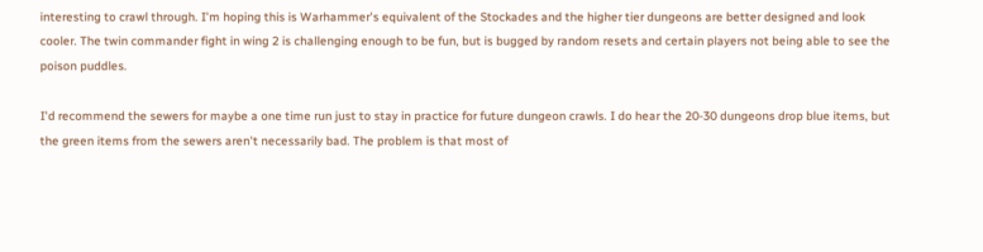interesting to crawl through. I'm hoping this is Warhammer's equivalent of the Stockades and the higher tier dungeons are better designed and look cooler. The twin commander fight in wing 2 is challenging enough to be fun, but is bugged by random resets and certain players not being able to see the poison puddles.

I'd recommend the sewers for maybe a one time run just to stay in practice for future dungeon crawls. I do hear the 20-30 dungeons drop blue items, but the green items from the sewers aren't necessarily bad. The problem is that most of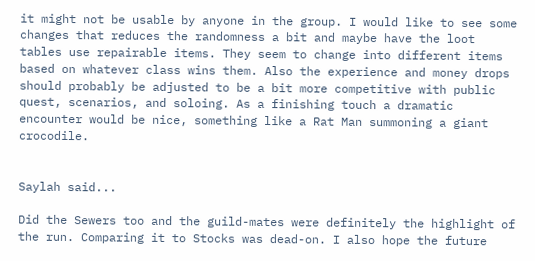it might not be usable by anyone in the group. I would like to see some changes that reduces the randomness a bit and maybe have the loot tables use repairable items. They seem to change into different items based on whatever class wins them. Also the experience and money drops should probably be adjusted to be a bit more competitive with public quest, scenarios, and soloing. As a finishing touch a dramatic encounter would be nice, something like a Rat Man summoning a giant crocodile.


Saylah said...

Did the Sewers too and the guild-mates were definitely the highlight of the run. Comparing it to Stocks was dead-on. I also hope the future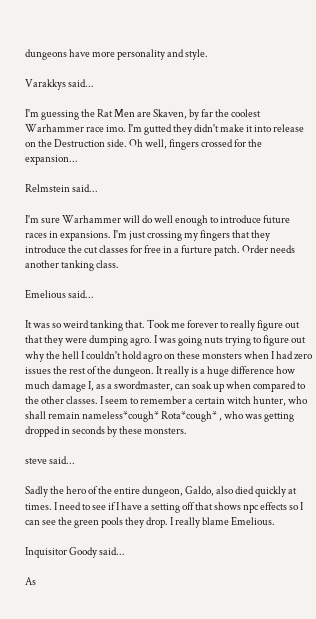dungeons have more personality and style.

Varakkys said...

I'm guessing the Rat Men are Skaven, by far the coolest Warhammer race imo. I'm gutted they didn't make it into release on the Destruction side. Oh well, fingers crossed for the expansion...

Relmstein said...

I'm sure Warhammer will do well enough to introduce future races in expansions. I'm just crossing my fingers that they introduce the cut classes for free in a furture patch. Order needs another tanking class.

Emelious said...

It was so weird tanking that. Took me forever to really figure out that they were dumping agro. I was going nuts trying to figure out why the hell I couldn't hold agro on these monsters when I had zero issues the rest of the dungeon. It really is a huge difference how much damage I, as a swordmaster, can soak up when compared to the other classes. I seem to remember a certain witch hunter, who shall remain nameless*cough* Rota*cough* , who was getting dropped in seconds by these monsters.

steve said...

Sadly the hero of the entire dungeon, Galdo, also died quickly at times. I need to see if I have a setting off that shows npc effects so I can see the green pools they drop. I really blame Emelious.

Inquisitor Goody said...

As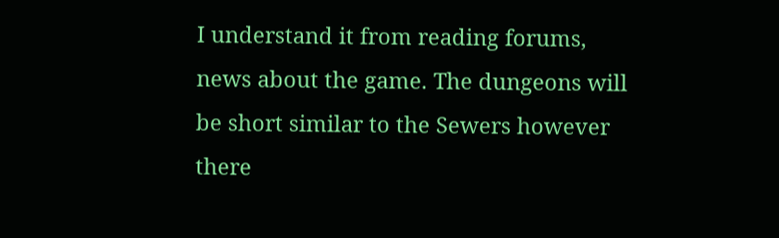I understand it from reading forums, news about the game. The dungeons will be short similar to the Sewers however there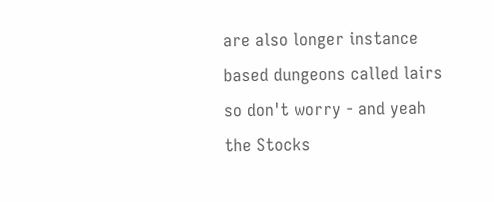are also longer instance based dungeons called lairs so don't worry - and yeah the Stocks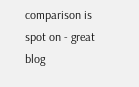comparison is spot on - great blog